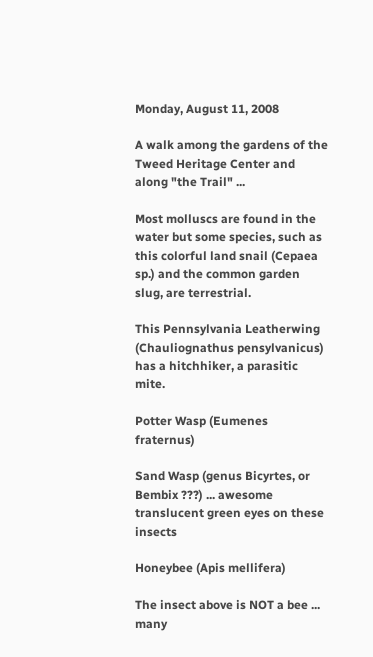Monday, August 11, 2008

A walk among the gardens of the Tweed Heritage Center and along "the Trail" ...

Most molluscs are found in the water but some species, such as this colorful land snail (Cepaea sp.) and the common garden slug, are terrestrial.

This Pennsylvania Leatherwing (Chauliognathus pensylvanicus) has a hitchhiker, a parasitic mite.

Potter Wasp (Eumenes fraternus)

Sand Wasp (genus Bicyrtes, or Bembix ???) ... awesome translucent green eyes on these insects

Honeybee (Apis mellifera)

The insect above is NOT a bee ... many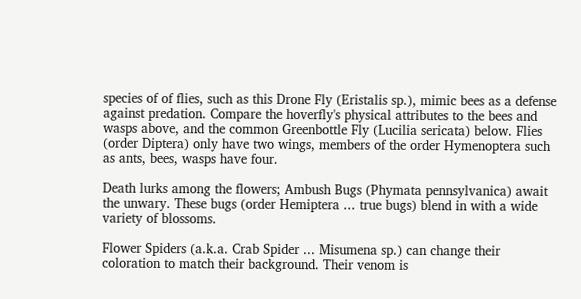species of of flies, such as this Drone Fly (Eristalis sp.), mimic bees as a defense against predation. Compare the hoverfly's physical attributes to the bees and wasps above, and the common Greenbottle Fly (Lucilia sericata) below. Flies (order Diptera) only have two wings, members of the order Hymenoptera such as ants, bees, wasps have four.

Death lurks among the flowers; Ambush Bugs (Phymata pennsylvanica) await the unwary. These bugs (order Hemiptera ... true bugs) blend in with a wide variety of blossoms.

Flower Spiders (a.k.a. Crab Spider ... Misumena sp.) can change their coloration to match their background. Their venom is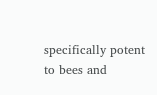specifically potent to bees and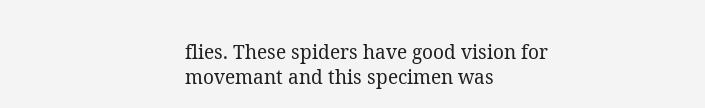flies. These spiders have good vision for movemant and this specimen was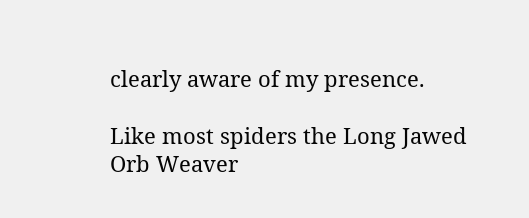clearly aware of my presence.

Like most spiders the Long Jawed Orb Weaver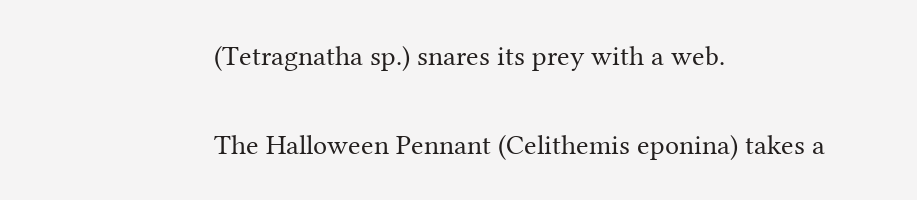(Tetragnatha sp.) snares its prey with a web.

The Halloween Pennant (Celithemis eponina) takes a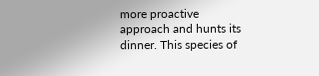more proactive approach and hunts its dinner. This species of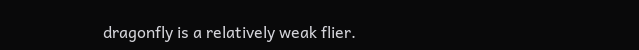dragonfly is a relatively weak flier.